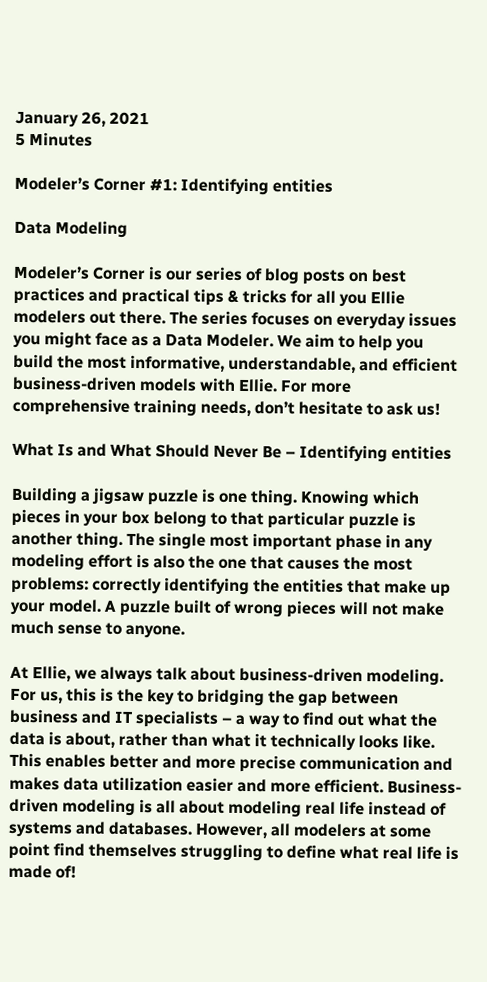January 26, 2021
5 Minutes

Modeler’s Corner #1: Identifying entities

Data Modeling

Modeler’s Corner is our series of blog posts on best practices and practical tips & tricks for all you Ellie modelers out there. The series focuses on everyday issues you might face as a Data Modeler. We aim to help you build the most informative, understandable, and efficient business-driven models with Ellie. For more comprehensive training needs, don’t hesitate to ask us!

What Is and What Should Never Be – Identifying entities

Building a jigsaw puzzle is one thing. Knowing which pieces in your box belong to that particular puzzle is another thing. The single most important phase in any modeling effort is also the one that causes the most problems: correctly identifying the entities that make up your model. A puzzle built of wrong pieces will not make much sense to anyone.

At Ellie, we always talk about business-driven modeling. For us, this is the key to bridging the gap between business and IT specialists – a way to find out what the data is about, rather than what it technically looks like. This enables better and more precise communication and makes data utilization easier and more efficient. Business-driven modeling is all about modeling real life instead of systems and databases. However, all modelers at some point find themselves struggling to define what real life is made of!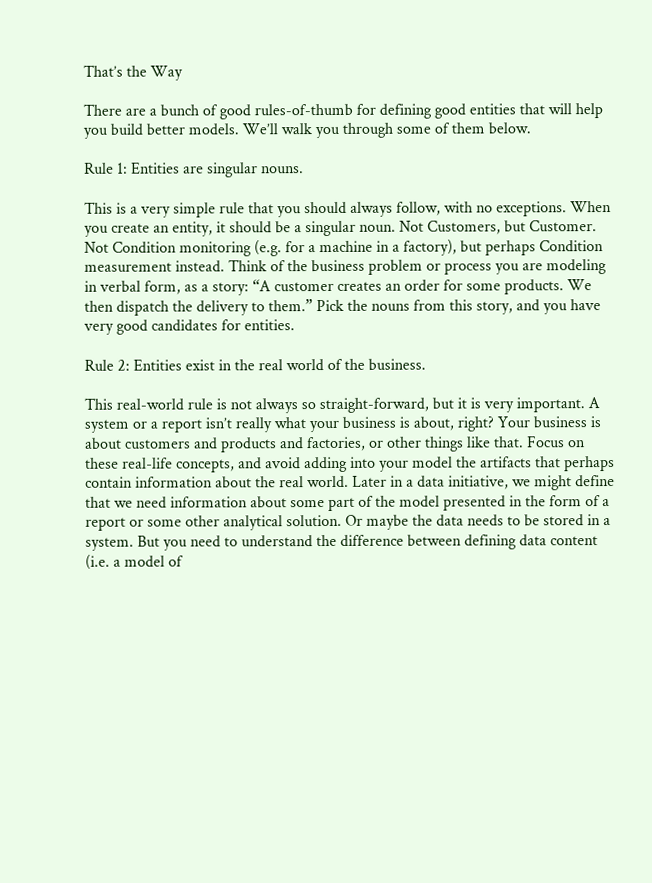That’s the Way

There are a bunch of good rules-of-thumb for defining good entities that will help you build better models. We’ll walk you through some of them below.

Rule 1: Entities are singular nouns.

This is a very simple rule that you should always follow, with no exceptions. When you create an entity, it should be a singular noun. Not Customers, but Customer. Not Condition monitoring (e.g. for a machine in a factory), but perhaps Condition measurement instead. Think of the business problem or process you are modeling in verbal form, as a story: “A customer creates an order for some products. We then dispatch the delivery to them.” Pick the nouns from this story, and you have very good candidates for entities.

Rule 2: Entities exist in the real world of the business.

This real-world rule is not always so straight-forward, but it is very important. A system or a report isn’t really what your business is about, right? Your business is about customers and products and factories, or other things like that. Focus on these real-life concepts, and avoid adding into your model the artifacts that perhaps contain information about the real world. Later in a data initiative, we might define that we need information about some part of the model presented in the form of a report or some other analytical solution. Or maybe the data needs to be stored in a system. But you need to understand the difference between defining data content (i.e. a model of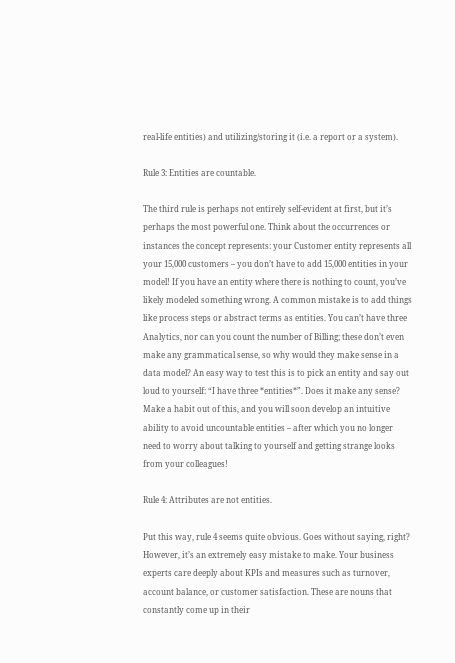real-life entities) and utilizing/storing it (i.e. a report or a system).

Rule 3: Entities are countable.

The third rule is perhaps not entirely self-evident at first, but it’s perhaps the most powerful one. Think about the occurrences or instances the concept represents: your Customer entity represents all your 15,000 customers – you don’t have to add 15,000 entities in your model! If you have an entity where there is nothing to count, you’ve likely modeled something wrong. A common mistake is to add things like process steps or abstract terms as entities. You can’t have three Analytics, nor can you count the number of Billing; these don’t even make any grammatical sense, so why would they make sense in a data model? An easy way to test this is to pick an entity and say out loud to yourself: “I have three *entities*”. Does it make any sense? Make a habit out of this, and you will soon develop an intuitive ability to avoid uncountable entities – after which you no longer need to worry about talking to yourself and getting strange looks from your colleagues!

Rule 4: Attributes are not entities.

Put this way, rule 4 seems quite obvious. Goes without saying, right? However, it’s an extremely easy mistake to make. Your business experts care deeply about KPIs and measures such as turnover, account balance, or customer satisfaction. These are nouns that constantly come up in their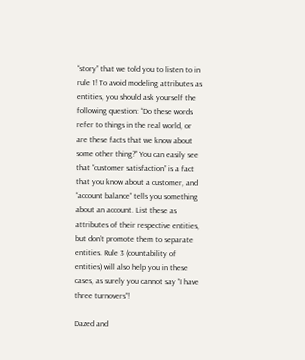“story” that we told you to listen to in rule 1! To avoid modeling attributes as entities, you should ask yourself the following question: “Do these words refer to things in the real world, or are these facts that we know about some other thing?” You can easily see that “customer satisfaction” is a fact that you know about a customer, and “account balance” tells you something about an account. List these as attributes of their respective entities, but don’t promote them to separate entities. Rule 3 (countability of entities) will also help you in these cases, as surely you cannot say “I have three turnovers”!

Dazed and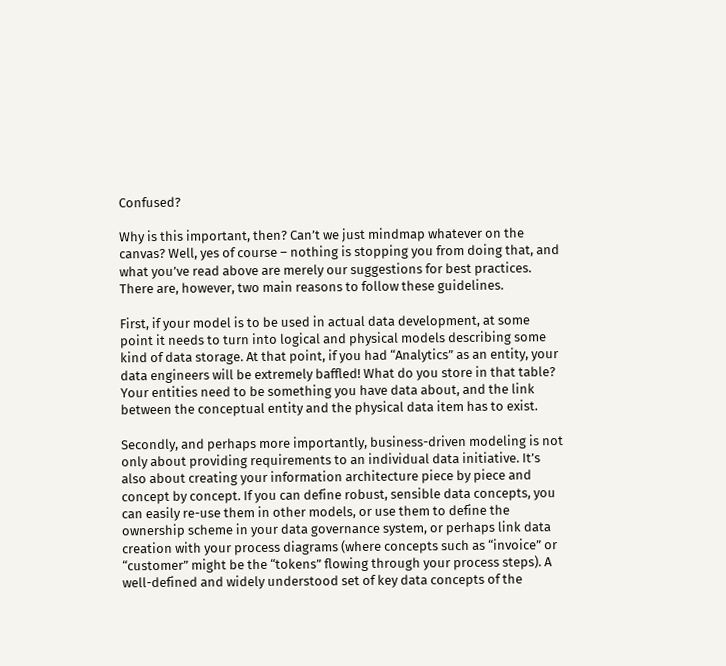Confused?

Why is this important, then? Can’t we just mindmap whatever on the canvas? Well, yes of course – nothing is stopping you from doing that, and what you’ve read above are merely our suggestions for best practices. There are, however, two main reasons to follow these guidelines.

First, if your model is to be used in actual data development, at some point it needs to turn into logical and physical models describing some kind of data storage. At that point, if you had “Analytics” as an entity, your data engineers will be extremely baffled! What do you store in that table? Your entities need to be something you have data about, and the link between the conceptual entity and the physical data item has to exist.

Secondly, and perhaps more importantly, business-driven modeling is not only about providing requirements to an individual data initiative. It’s also about creating your information architecture piece by piece and concept by concept. If you can define robust, sensible data concepts, you can easily re-use them in other models, or use them to define the ownership scheme in your data governance system, or perhaps link data creation with your process diagrams (where concepts such as “invoice” or “customer” might be the “tokens” flowing through your process steps). A well-defined and widely understood set of key data concepts of the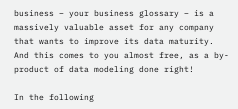business – your business glossary – is a massively valuable asset for any company that wants to improve its data maturity. And this comes to you almost free, as a by-product of data modeling done right!

In the following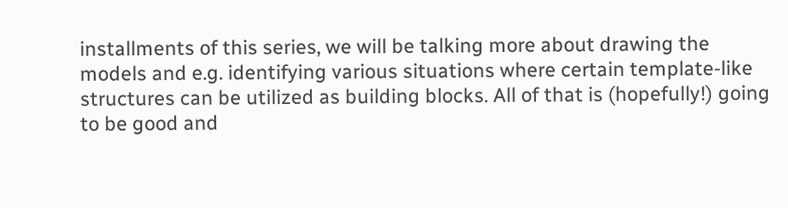installments of this series, we will be talking more about drawing the models and e.g. identifying various situations where certain template-like structures can be utilized as building blocks. All of that is (hopefully!) going to be good and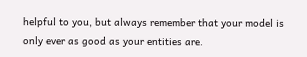helpful to you, but always remember that your model is only ever as good as your entities are.